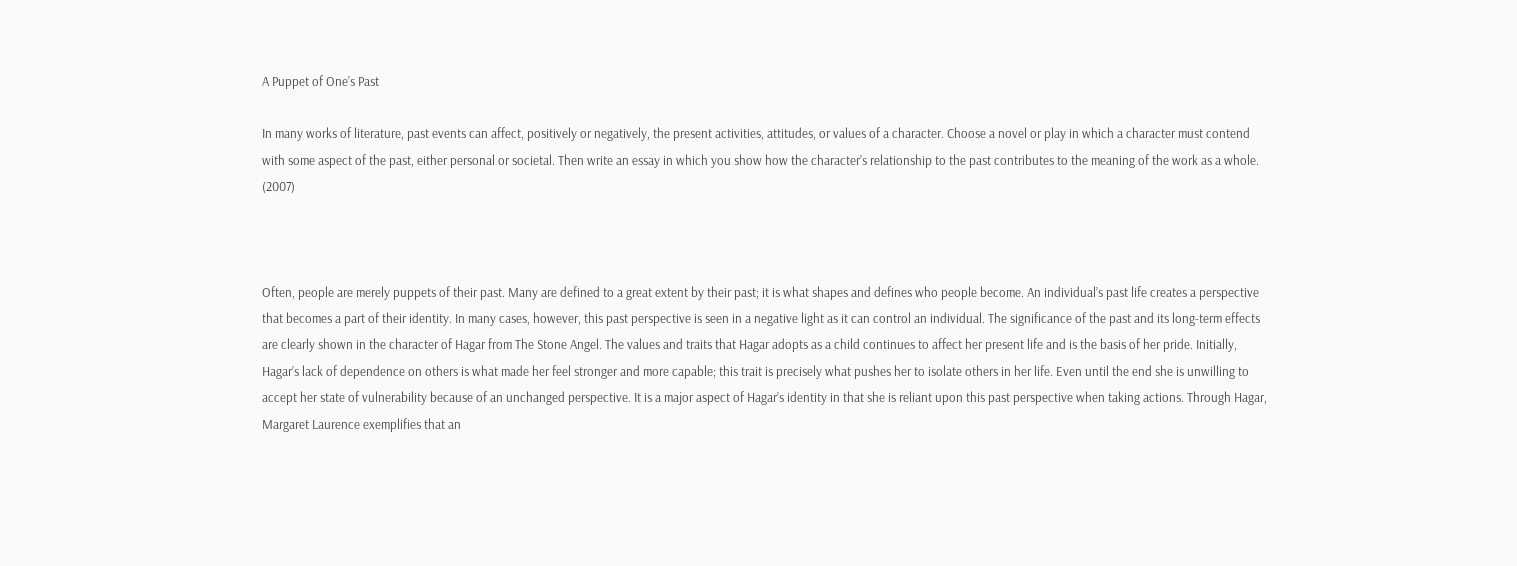A Puppet of One’s Past

In many works of literature, past events can affect, positively or negatively, the present activities, attitudes, or values of a character. Choose a novel or play in which a character must contend with some aspect of the past, either personal or societal. Then write an essay in which you show how the character’s relationship to the past contributes to the meaning of the work as a whole. (2007)



Often, people are merely puppets of their past. Many are defined to a great extent by their past; it is what shapes and defines who people become. An individual’s past life creates a perspective that becomes a part of their identity. In many cases, however, this past perspective is seen in a negative light as it can control an individual. The significance of the past and its long-term effects are clearly shown in the character of Hagar from The Stone Angel. The values and traits that Hagar adopts as a child continues to affect her present life and is the basis of her pride. Initially, Hagar’s lack of dependence on others is what made her feel stronger and more capable; this trait is precisely what pushes her to isolate others in her life. Even until the end she is unwilling to accept her state of vulnerability because of an unchanged perspective. It is a major aspect of Hagar’s identity in that she is reliant upon this past perspective when taking actions. Through Hagar, Margaret Laurence exemplifies that an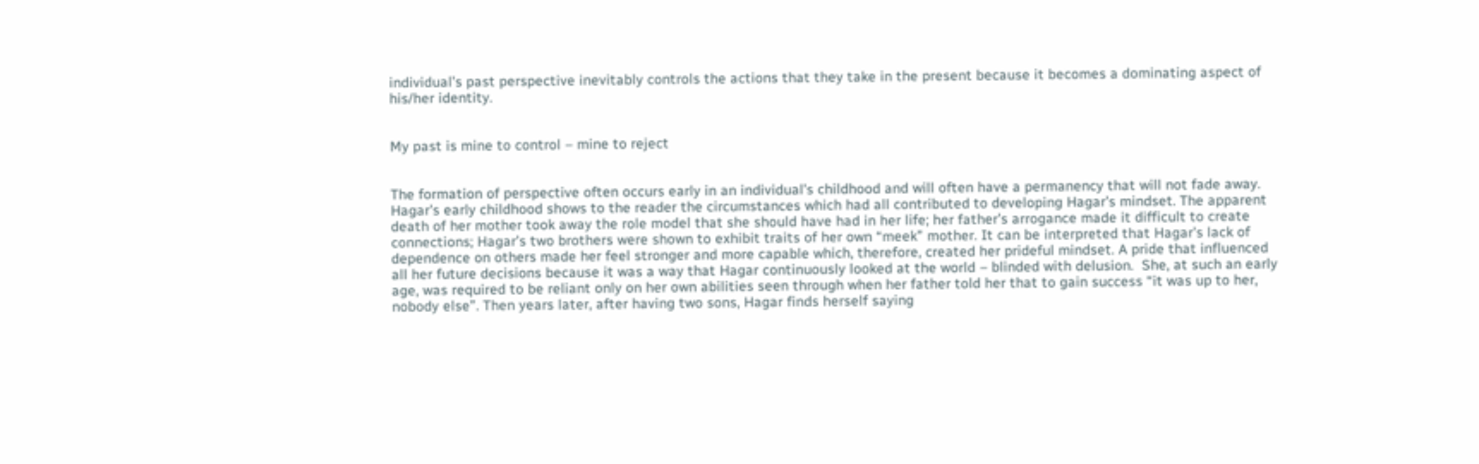individual’s past perspective inevitably controls the actions that they take in the present because it becomes a dominating aspect of his/her identity.


My past is mine to control – mine to reject


The formation of perspective often occurs early in an individual’s childhood and will often have a permanency that will not fade away. Hagar’s early childhood shows to the reader the circumstances which had all contributed to developing Hagar’s mindset. The apparent death of her mother took away the role model that she should have had in her life; her father’s arrogance made it difficult to create connections; Hagar’s two brothers were shown to exhibit traits of her own “meek” mother. It can be interpreted that Hagar’s lack of dependence on others made her feel stronger and more capable which, therefore, created her prideful mindset. A pride that influenced all her future decisions because it was a way that Hagar continuously looked at the world – blinded with delusion.  She, at such an early age, was required to be reliant only on her own abilities seen through when her father told her that to gain success “it was up to her, nobody else”. Then years later, after having two sons, Hagar finds herself saying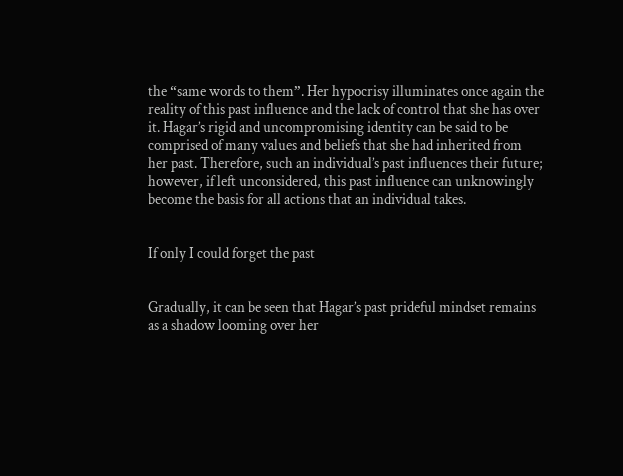the “same words to them”. Her hypocrisy illuminates once again the reality of this past influence and the lack of control that she has over it. Hagar’s rigid and uncompromising identity can be said to be comprised of many values and beliefs that she had inherited from her past. Therefore, such an individual’s past influences their future; however, if left unconsidered, this past influence can unknowingly become the basis for all actions that an individual takes.


If only I could forget the past


Gradually, it can be seen that Hagar’s past prideful mindset remains as a shadow looming over her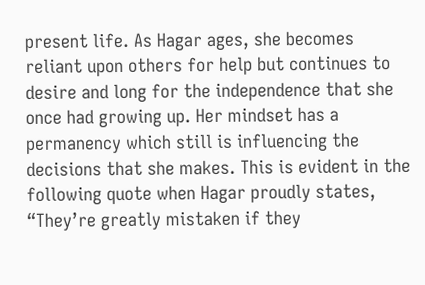present life. As Hagar ages, she becomes reliant upon others for help but continues to desire and long for the independence that she once had growing up. Her mindset has a permanency which still is influencing the decisions that she makes. This is evident in the following quote when Hagar proudly states, “They’re greatly mistaken if they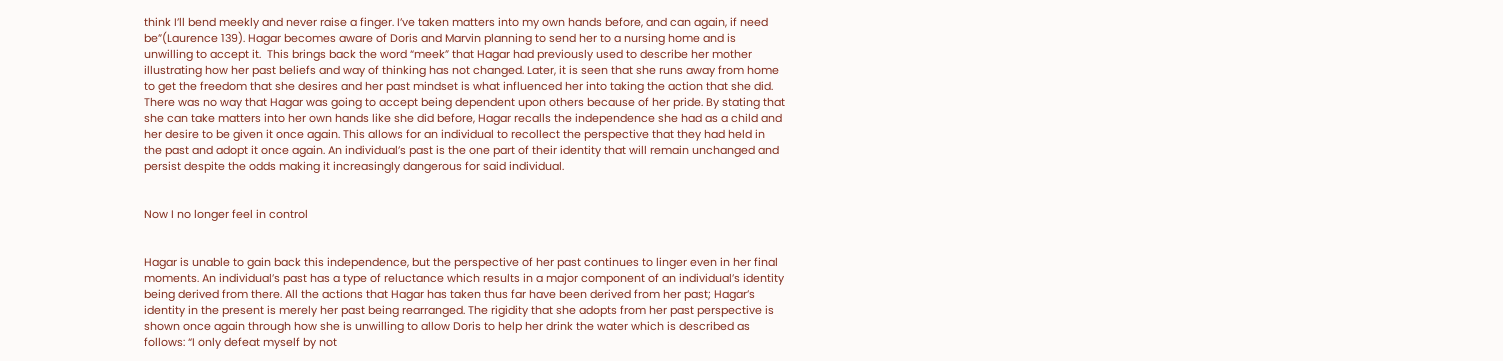think I’ll bend meekly and never raise a finger. I’ve taken matters into my own hands before, and can again, if need be”(Laurence 139). Hagar becomes aware of Doris and Marvin planning to send her to a nursing home and is unwilling to accept it.  This brings back the word “meek” that Hagar had previously used to describe her mother illustrating how her past beliefs and way of thinking has not changed. Later, it is seen that she runs away from home to get the freedom that she desires and her past mindset is what influenced her into taking the action that she did. There was no way that Hagar was going to accept being dependent upon others because of her pride. By stating that she can take matters into her own hands like she did before, Hagar recalls the independence she had as a child and her desire to be given it once again. This allows for an individual to recollect the perspective that they had held in the past and adopt it once again. An individual’s past is the one part of their identity that will remain unchanged and persist despite the odds making it increasingly dangerous for said individual.


Now I no longer feel in control


Hagar is unable to gain back this independence, but the perspective of her past continues to linger even in her final moments. An individual’s past has a type of reluctance which results in a major component of an individual’s identity being derived from there. All the actions that Hagar has taken thus far have been derived from her past; Hagar’s identity in the present is merely her past being rearranged. The rigidity that she adopts from her past perspective is shown once again through how she is unwilling to allow Doris to help her drink the water which is described as follows: “I only defeat myself by not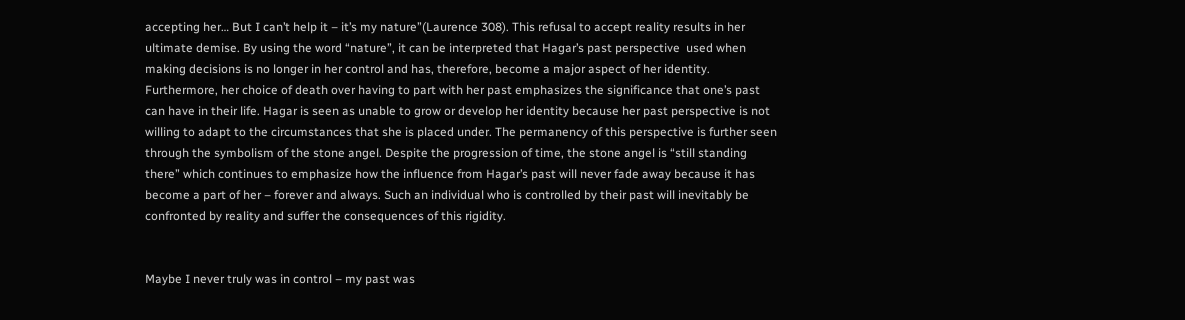accepting her… But I can’t help it – it’s my nature”(Laurence 308). This refusal to accept reality results in her ultimate demise. By using the word “nature”, it can be interpreted that Hagar’s past perspective  used when making decisions is no longer in her control and has, therefore, become a major aspect of her identity. Furthermore, her choice of death over having to part with her past emphasizes the significance that one’s past can have in their life. Hagar is seen as unable to grow or develop her identity because her past perspective is not willing to adapt to the circumstances that she is placed under. The permanency of this perspective is further seen through the symbolism of the stone angel. Despite the progression of time, the stone angel is “still standing there” which continues to emphasize how the influence from Hagar’s past will never fade away because it has become a part of her – forever and always. Such an individual who is controlled by their past will inevitably be confronted by reality and suffer the consequences of this rigidity.


Maybe I never truly was in control – my past was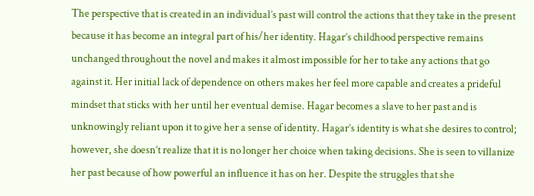The perspective that is created in an individual’s past will control the actions that they take in the present because it has become an integral part of his/her identity. Hagar’s childhood perspective remains unchanged throughout the novel and makes it almost impossible for her to take any actions that go against it. Her initial lack of dependence on others makes her feel more capable and creates a prideful mindset that sticks with her until her eventual demise. Hagar becomes a slave to her past and is unknowingly reliant upon it to give her a sense of identity. Hagar’s identity is what she desires to control; however, she doesn’t realize that it is no longer her choice when taking decisions. She is seen to villanize her past because of how powerful an influence it has on her. Despite the struggles that she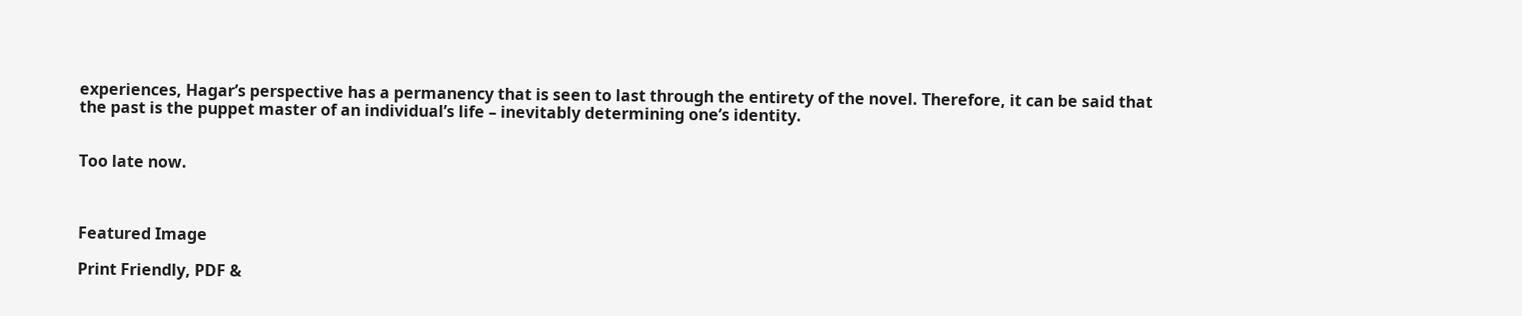experiences, Hagar’s perspective has a permanency that is seen to last through the entirety of the novel. Therefore, it can be said that the past is the puppet master of an individual’s life – inevitably determining one’s identity.


Too late now.



Featured Image

Print Friendly, PDF &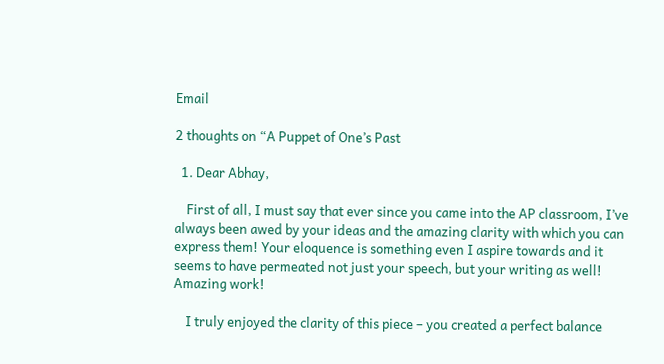Email

2 thoughts on “A Puppet of One’s Past

  1. Dear Abhay,

    First of all, I must say that ever since you came into the AP classroom, I’ve always been awed by your ideas and the amazing clarity with which you can express them! Your eloquence is something even I aspire towards and it seems to have permeated not just your speech, but your writing as well! Amazing work!

    I truly enjoyed the clarity of this piece – you created a perfect balance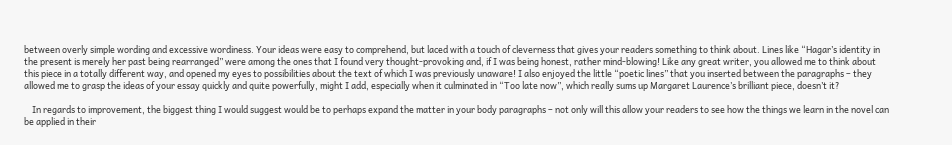between overly simple wording and excessive wordiness. Your ideas were easy to comprehend, but laced with a touch of cleverness that gives your readers something to think about. Lines like “Hagar’s identity in the present is merely her past being rearranged” were among the ones that I found very thought-provoking and, if I was being honest, rather mind-blowing! Like any great writer, you allowed me to think about this piece in a totally different way, and opened my eyes to possibilities about the text of which I was previously unaware! I also enjoyed the little “poetic lines” that you inserted between the paragraphs – they allowed me to grasp the ideas of your essay quickly and quite powerfully, might I add, especially when it culminated in “Too late now”, which really sums up Margaret Laurence’s brilliant piece, doesn’t it?

    In regards to improvement, the biggest thing I would suggest would be to perhaps expand the matter in your body paragraphs – not only will this allow your readers to see how the things we learn in the novel can be applied in their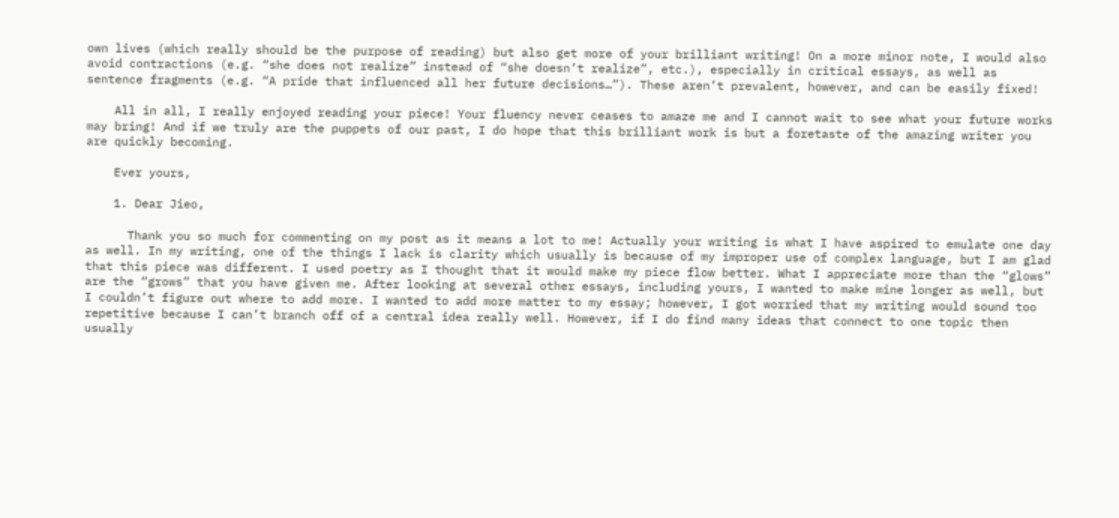own lives (which really should be the purpose of reading) but also get more of your brilliant writing! On a more minor note, I would also avoid contractions (e.g. “she does not realize” instead of “she doesn’t realize”, etc.), especially in critical essays, as well as sentence fragments (e.g. “A pride that influenced all her future decisions…”). These aren’t prevalent, however, and can be easily fixed!

    All in all, I really enjoyed reading your piece! Your fluency never ceases to amaze me and I cannot wait to see what your future works may bring! And if we truly are the puppets of our past, I do hope that this brilliant work is but a foretaste of the amazing writer you are quickly becoming.

    Ever yours,

    1. Dear Jieo,

      Thank you so much for commenting on my post as it means a lot to me! Actually your writing is what I have aspired to emulate one day as well. In my writing, one of the things I lack is clarity which usually is because of my improper use of complex language, but I am glad that this piece was different. I used poetry as I thought that it would make my piece flow better. What I appreciate more than the “glows” are the “grows” that you have given me. After looking at several other essays, including yours, I wanted to make mine longer as well, but I couldn’t figure out where to add more. I wanted to add more matter to my essay; however, I got worried that my writing would sound too repetitive because I can’t branch off of a central idea really well. However, if I do find many ideas that connect to one topic then usually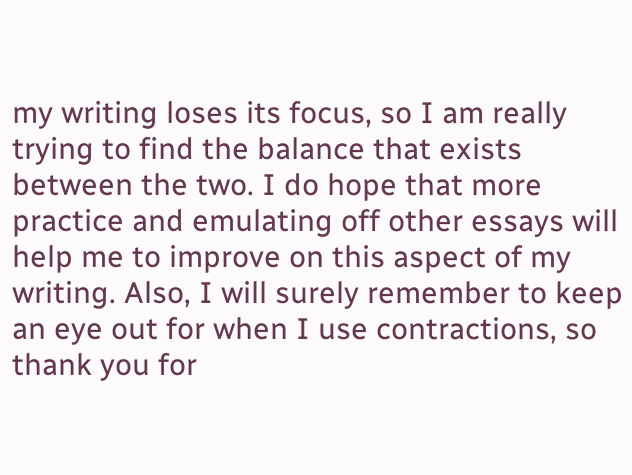my writing loses its focus, so I am really trying to find the balance that exists between the two. I do hope that more practice and emulating off other essays will help me to improve on this aspect of my writing. Also, I will surely remember to keep an eye out for when I use contractions, so thank you for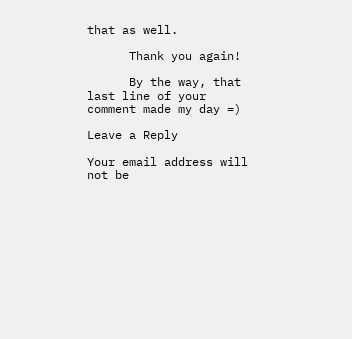that as well.

      Thank you again!

      By the way, that last line of your comment made my day =)

Leave a Reply

Your email address will not be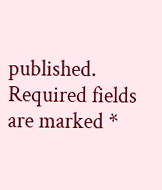published. Required fields are marked *